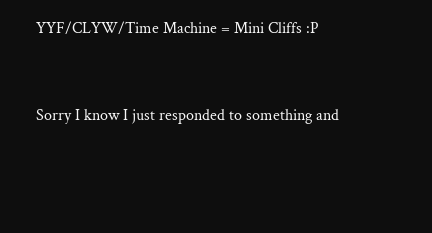YYF/CLYW/Time Machine = Mini Cliffs :P


Sorry I know I just responded to something and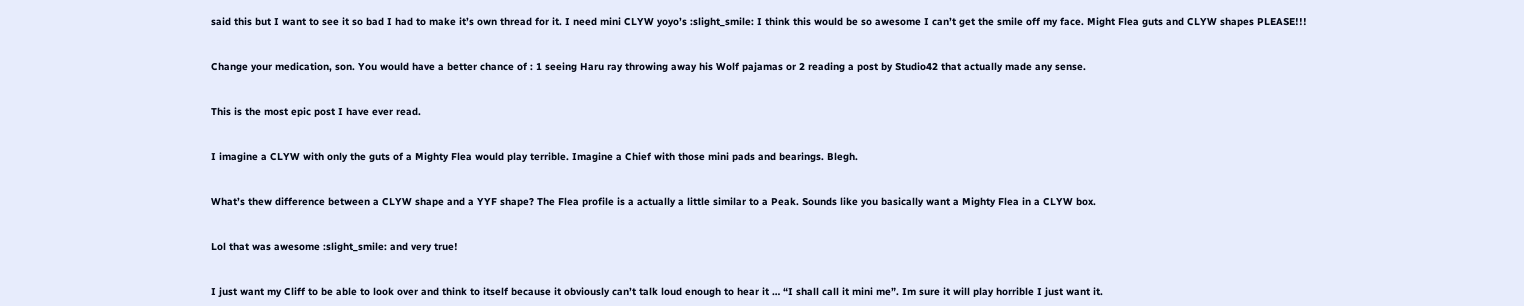said this but I want to see it so bad I had to make it’s own thread for it. I need mini CLYW yoyo’s :slight_smile: I think this would be so awesome I can’t get the smile off my face. Might Flea guts and CLYW shapes PLEASE!!!


Change your medication, son. You would have a better chance of : 1 seeing Haru ray throwing away his Wolf pajamas or 2 reading a post by Studio42 that actually made any sense.


This is the most epic post I have ever read.


I imagine a CLYW with only the guts of a Mighty Flea would play terrible. Imagine a Chief with those mini pads and bearings. Blegh.


What’s thew difference between a CLYW shape and a YYF shape? The Flea profile is a actually a little similar to a Peak. Sounds like you basically want a Mighty Flea in a CLYW box.


Lol that was awesome :slight_smile: and very true!


I just want my Cliff to be able to look over and think to itself because it obviously can’t talk loud enough to hear it … “I shall call it mini me”. Im sure it will play horrible I just want it.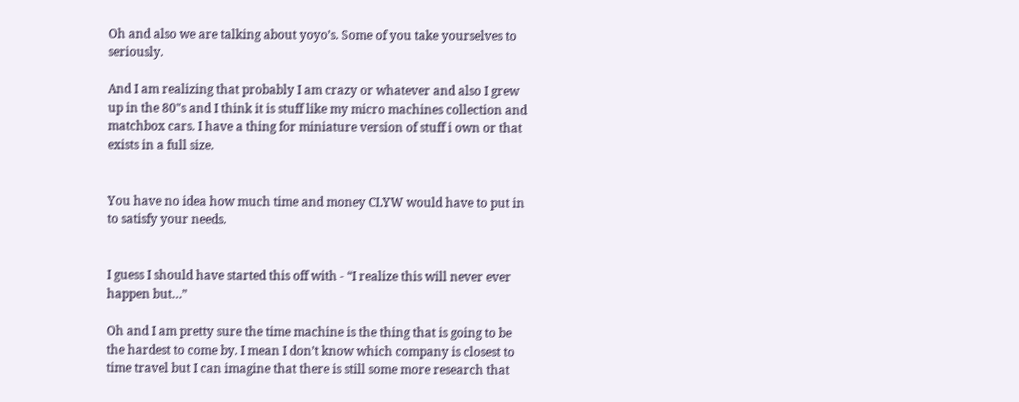Oh and also we are talking about yoyo’s. Some of you take yourselves to seriously.

And I am realizing that probably I am crazy or whatever and also I grew up in the 80"s and I think it is stuff like my micro machines collection and matchbox cars. I have a thing for miniature version of stuff i own or that exists in a full size.


You have no idea how much time and money CLYW would have to put in to satisfy your needs.


I guess I should have started this off with - “I realize this will never ever happen but…”

Oh and I am pretty sure the time machine is the thing that is going to be the hardest to come by. I mean I don’t know which company is closest to time travel but I can imagine that there is still some more research that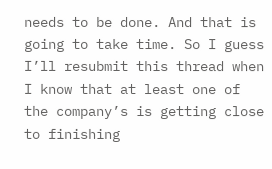needs to be done. And that is going to take time. So I guess I’ll resubmit this thread when I know that at least one of the company’s is getting close to finishing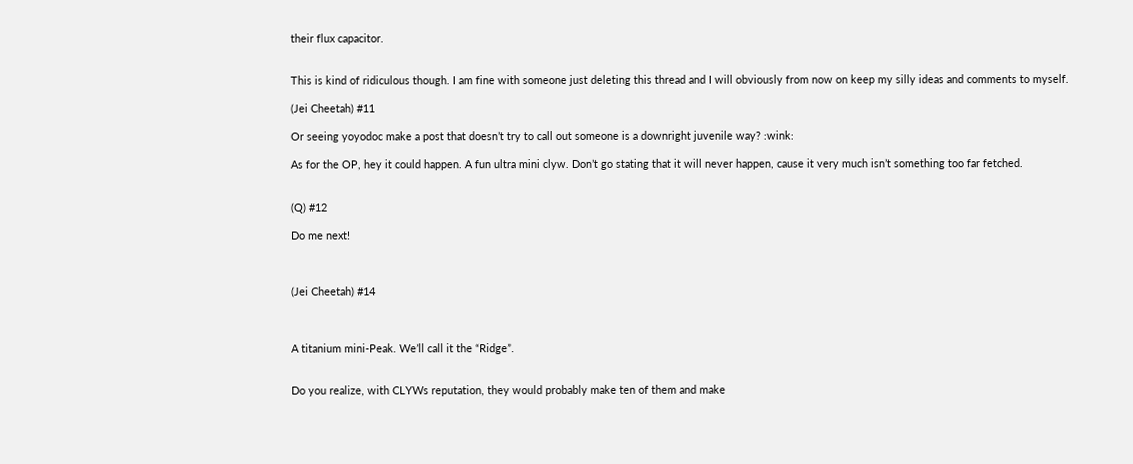their flux capacitor.


This is kind of ridiculous though. I am fine with someone just deleting this thread and I will obviously from now on keep my silly ideas and comments to myself.

(Jei Cheetah) #11

Or seeing yoyodoc make a post that doesn’t try to call out someone is a downright juvenile way? :wink:

As for the OP, hey it could happen. A fun ultra mini clyw. Don’t go stating that it will never happen, cause it very much isn’t something too far fetched.


(Q) #12

Do me next!



(Jei Cheetah) #14



A titanium mini-Peak. We’ll call it the “Ridge”.


Do you realize, with CLYWs reputation, they would probably make ten of them and make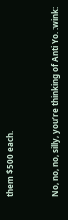them $500 each.


No, no, no, silly, you’re thinking of Anti Yo. :wink: